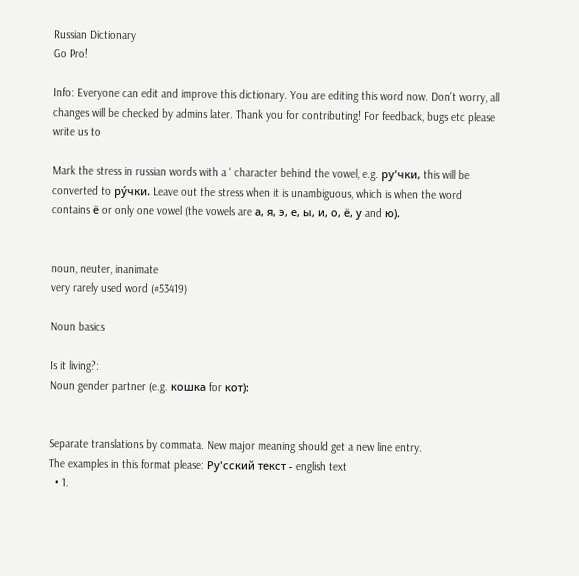Russian Dictionary
Go Pro!

Info: Everyone can edit and improve this dictionary. You are editing this word now. Don't worry, all changes will be checked by admins later. Thank you for contributing! For feedback, bugs etc please write us to

Mark the stress in russian words with a ' character behind the vowel, e.g. ру'чки, this will be converted to ру́чки. Leave out the stress when it is unambiguous, which is when the word contains ё or only one vowel (the vowels are а, я, э, е, ы, и, о, ё, у and ю).


noun, neuter, inanimate
very rarely used word (#53419)

Noun basics

Is it living?:
Noun gender partner (e.g. кошка for кот):


Separate translations by commata. New major meaning should get a new line entry.
The examples in this format please: Ру'сский текст - english text
  • 1.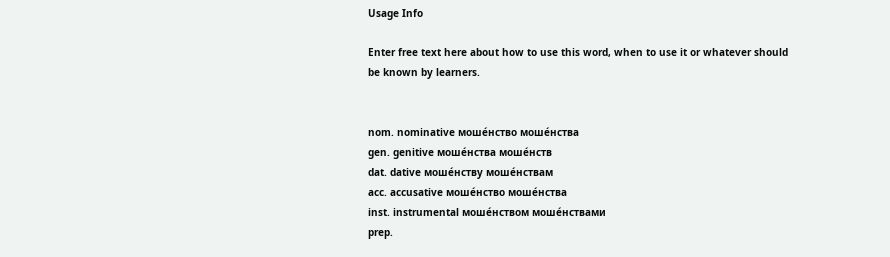Usage Info

Enter free text here about how to use this word, when to use it or whatever should be known by learners.


nom. nominative моше́нство моше́нства
gen. genitive моше́нства моше́нств
dat. dative моше́нству моше́нствам
acc. accusative моше́нство моше́нства
inst. instrumental моше́нством моше́нствами
prep.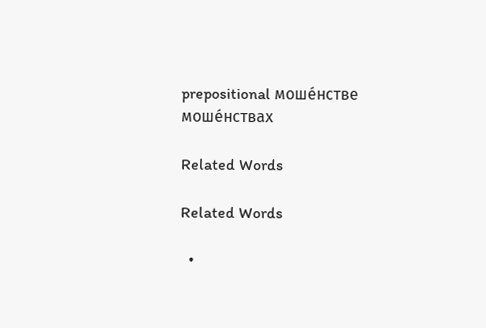prepositional моше́нстве моше́нствах

Related Words

Related Words

  •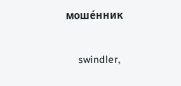моше́нник

    swindler,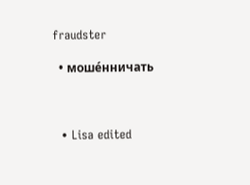fraudster

  • моше́нничать



  • Lisa edited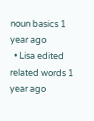noun basics 1 year ago
  • Lisa edited related words 1 year ago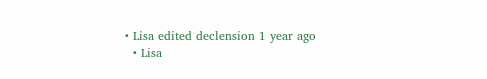• Lisa edited declension 1 year ago
  • Lisa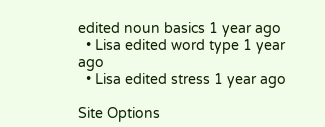edited noun basics 1 year ago
  • Lisa edited word type 1 year ago
  • Lisa edited stress 1 year ago

Site Options